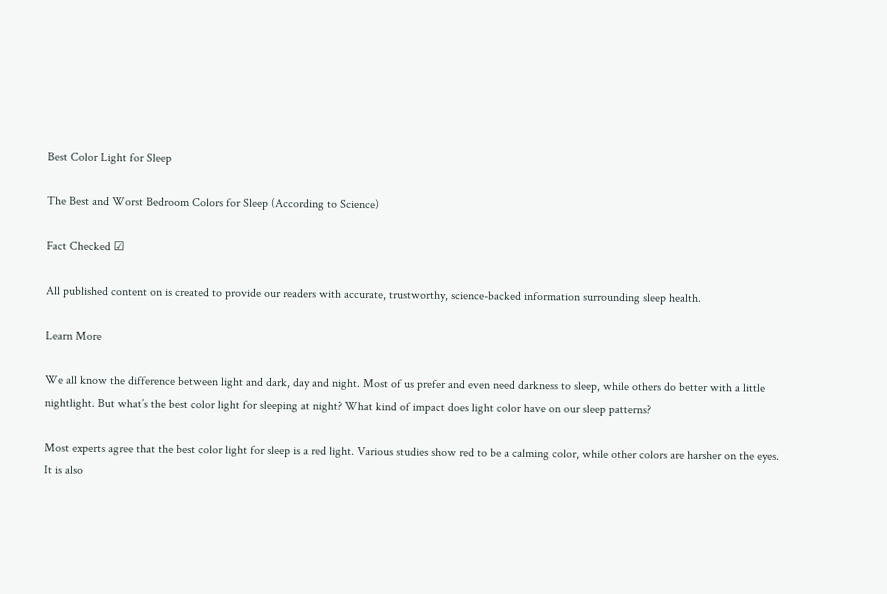Best Color Light for Sleep

The Best and Worst Bedroom Colors for Sleep (According to Science)

Fact Checked ☑

All published content on is created to provide our readers with accurate, trustworthy, science-backed information surrounding sleep health.

Learn More

We all know the difference between light and dark, day and night. Most of us prefer and even need darkness to sleep, while others do better with a little nightlight. But what’s the best color light for sleeping at night? What kind of impact does light color have on our sleep patterns?

Most experts agree that the best color light for sleep is a red light. Various studies show red to be a calming color, while other colors are harsher on the eyes. It is also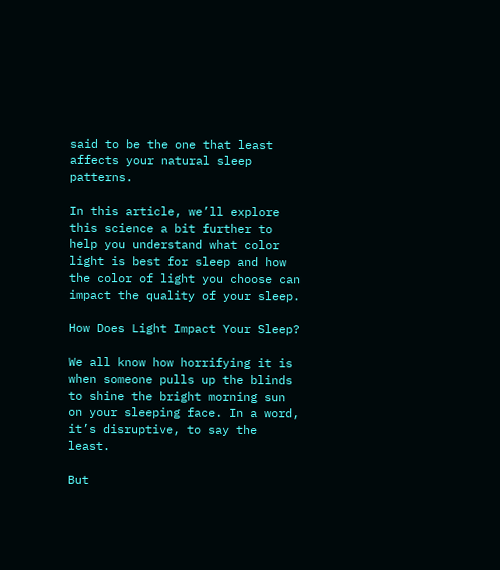said to be the one that least affects your natural sleep patterns.

In this article, we’ll explore this science a bit further to help you understand what color light is best for sleep and how the color of light you choose can impact the quality of your sleep.

How Does Light Impact Your Sleep?

We all know how horrifying it is when someone pulls up the blinds to shine the bright morning sun on your sleeping face. In a word, it’s disruptive, to say the least.

But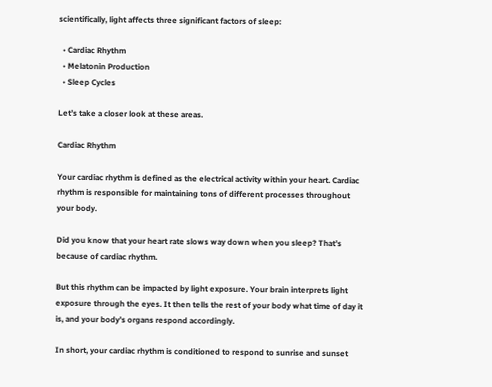scientifically, light affects three significant factors of sleep:

  • Cardiac Rhythm
  • Melatonin Production
  • Sleep Cycles

Let’s take a closer look at these areas.

Cardiac Rhythm

Your cardiac rhythm is defined as the electrical activity within your heart. Cardiac rhythm is responsible for maintaining tons of different processes throughout your body.

Did you know that your heart rate slows way down when you sleep? That’s because of cardiac rhythm.

But this rhythm can be impacted by light exposure. Your brain interprets light exposure through the eyes. It then tells the rest of your body what time of day it is, and your body’s organs respond accordingly.

In short, your cardiac rhythm is conditioned to respond to sunrise and sunset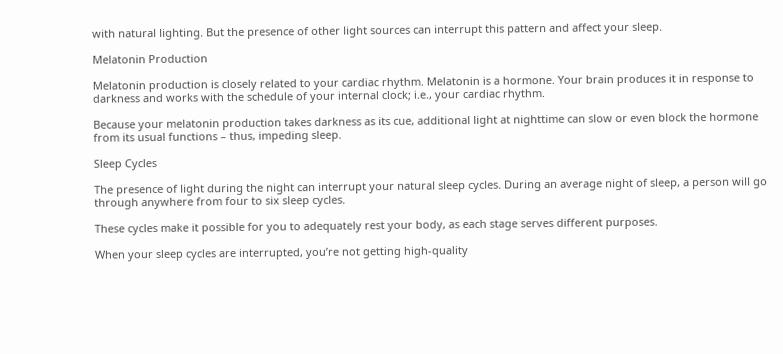with natural lighting. But the presence of other light sources can interrupt this pattern and affect your sleep.

Melatonin Production

Melatonin production is closely related to your cardiac rhythm. Melatonin is a hormone. Your brain produces it in response to darkness and works with the schedule of your internal clock; i.e., your cardiac rhythm.

Because your melatonin production takes darkness as its cue, additional light at nighttime can slow or even block the hormone from its usual functions – thus, impeding sleep.

Sleep Cycles

The presence of light during the night can interrupt your natural sleep cycles. During an average night of sleep, a person will go through anywhere from four to six sleep cycles.

These cycles make it possible for you to adequately rest your body, as each stage serves different purposes.

When your sleep cycles are interrupted, you’re not getting high-quality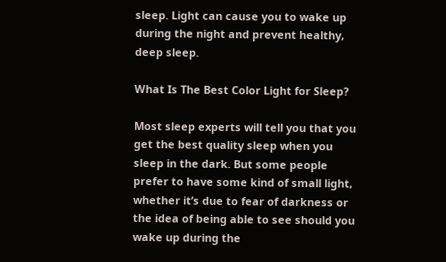sleep. Light can cause you to wake up during the night and prevent healthy, deep sleep.

What Is The Best Color Light for Sleep?

Most sleep experts will tell you that you get the best quality sleep when you sleep in the dark. But some people prefer to have some kind of small light, whether it’s due to fear of darkness or the idea of being able to see should you wake up during the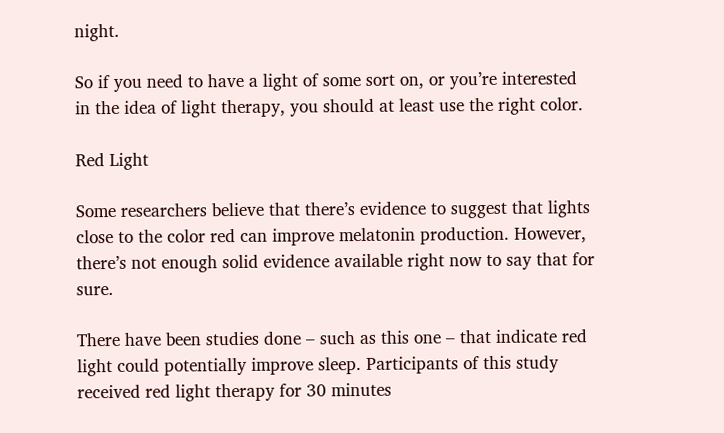night.

So if you need to have a light of some sort on, or you’re interested in the idea of light therapy, you should at least use the right color.

Red Light

Some researchers believe that there’s evidence to suggest that lights close to the color red can improve melatonin production. However, there’s not enough solid evidence available right now to say that for sure.

There have been studies done – such as this one – that indicate red light could potentially improve sleep. Participants of this study received red light therapy for 30 minutes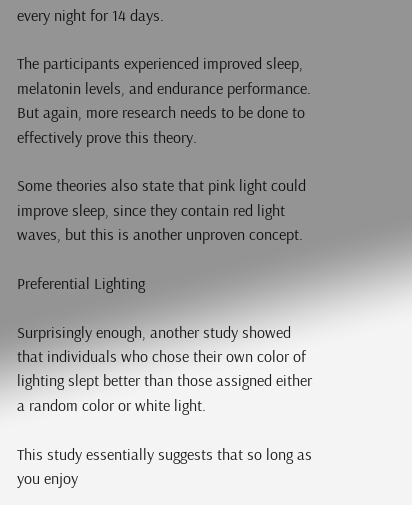every night for 14 days.

The participants experienced improved sleep, melatonin levels, and endurance performance. But again, more research needs to be done to effectively prove this theory.

Some theories also state that pink light could improve sleep, since they contain red light waves, but this is another unproven concept.

Preferential Lighting

Surprisingly enough, another study showed that individuals who chose their own color of lighting slept better than those assigned either a random color or white light.

This study essentially suggests that so long as you enjoy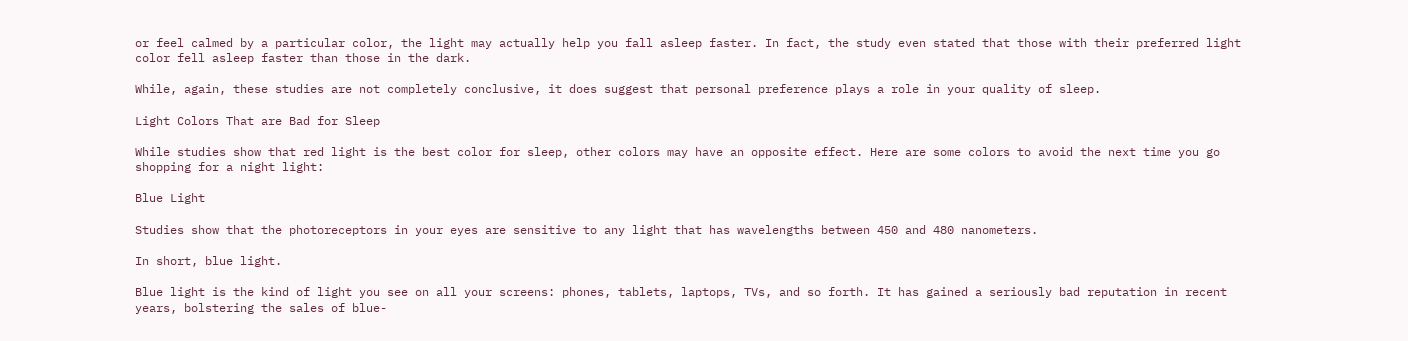or feel calmed by a particular color, the light may actually help you fall asleep faster. In fact, the study even stated that those with their preferred light color fell asleep faster than those in the dark.

While, again, these studies are not completely conclusive, it does suggest that personal preference plays a role in your quality of sleep.

Light Colors That are Bad for Sleep

While studies show that red light is the best color for sleep, other colors may have an opposite effect. Here are some colors to avoid the next time you go shopping for a night light:

Blue Light

Studies show that the photoreceptors in your eyes are sensitive to any light that has wavelengths between 450 and 480 nanometers.

In short, blue light.

Blue light is the kind of light you see on all your screens: phones, tablets, laptops, TVs, and so forth. It has gained a seriously bad reputation in recent years, bolstering the sales of blue-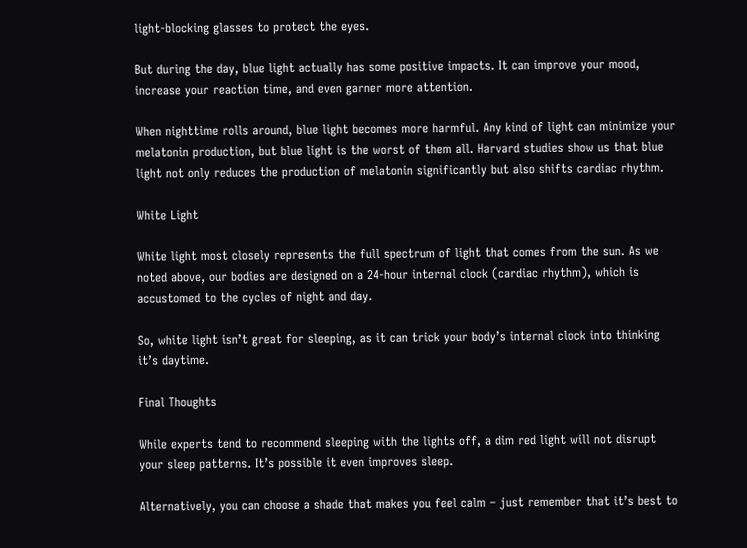light-blocking glasses to protect the eyes.

But during the day, blue light actually has some positive impacts. It can improve your mood, increase your reaction time, and even garner more attention.

When nighttime rolls around, blue light becomes more harmful. Any kind of light can minimize your melatonin production, but blue light is the worst of them all. Harvard studies show us that blue light not only reduces the production of melatonin significantly but also shifts cardiac rhythm.

White Light

White light most closely represents the full spectrum of light that comes from the sun. As we noted above, our bodies are designed on a 24-hour internal clock (cardiac rhythm), which is accustomed to the cycles of night and day.

So, white light isn’t great for sleeping, as it can trick your body’s internal clock into thinking it’s daytime.

Final Thoughts

While experts tend to recommend sleeping with the lights off, a dim red light will not disrupt your sleep patterns. It’s possible it even improves sleep.

Alternatively, you can choose a shade that makes you feel calm – just remember that it’s best to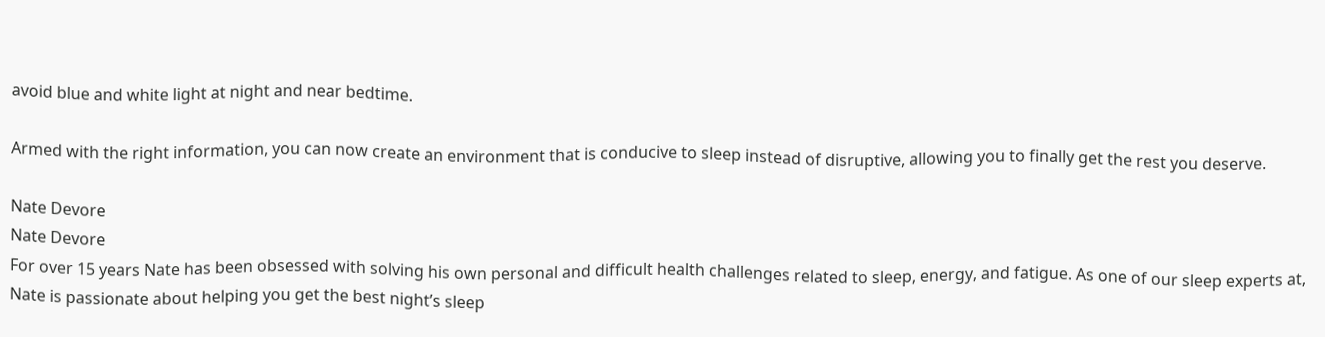avoid blue and white light at night and near bedtime.

Armed with the right information, you can now create an environment that is conducive to sleep instead of disruptive, allowing you to finally get the rest you deserve.

Nate Devore
Nate Devore
For over 15 years Nate has been obsessed with solving his own personal and difficult health challenges related to sleep, energy, and fatigue. As one of our sleep experts at, Nate is passionate about helping you get the best night’s sleep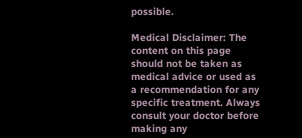possible.

Medical Disclaimer: The content on this page should not be taken as medical advice or used as a recommendation for any specific treatment. Always consult your doctor before making any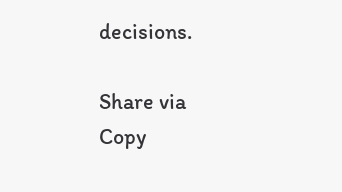decisions.

Share via
Copy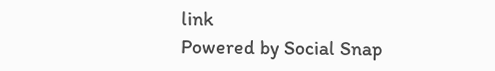link
Powered by Social Snap